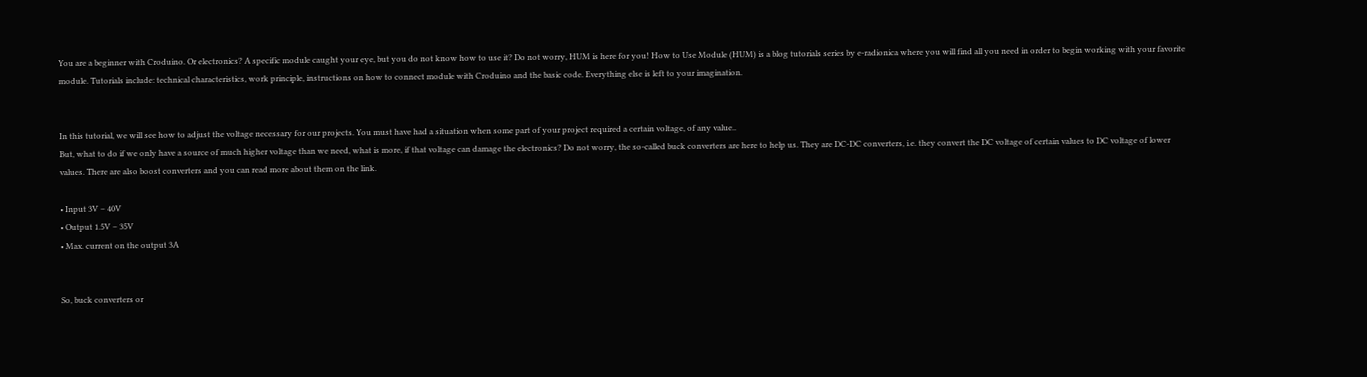You are a beginner with Croduino. Or electronics? A specific module caught your eye, but you do not know how to use it? Do not worry, HUM is here for you! How to Use Module (HUM) is a blog tutorials series by e-radionica where you will find all you need in order to begin working with your favorite module. Tutorials include: technical characteristics, work principle, instructions on how to connect module with Croduino and the basic code. Everything else is left to your imagination.


In this tutorial, we will see how to adjust the voltage necessary for our projects. You must have had a situation when some part of your project required a certain voltage, of any value..
But, what to do if we only have a source of much higher voltage than we need, what is more, if that voltage can damage the electronics? Do not worry, the so-called buck converters are here to help us. They are DC-DC converters, i.e. they convert the DC voltage of certain values to DC voltage of lower values. There are also boost converters and you can read more about them on the link.

• Input 3V – 40V
• Output 1.5V – 35V
• Max. current on the output 3A


So, buck converters or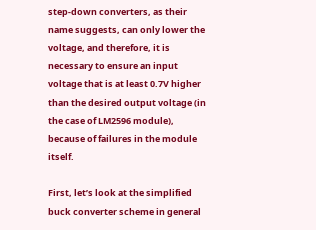step-down converters, as their name suggests, can only lower the voltage, and therefore, it is necessary to ensure an input voltage that is at least 0.7V higher than the desired output voltage (in the case of LM2596 module), because of failures in the module itself.

First, let’s look at the simplified buck converter scheme in general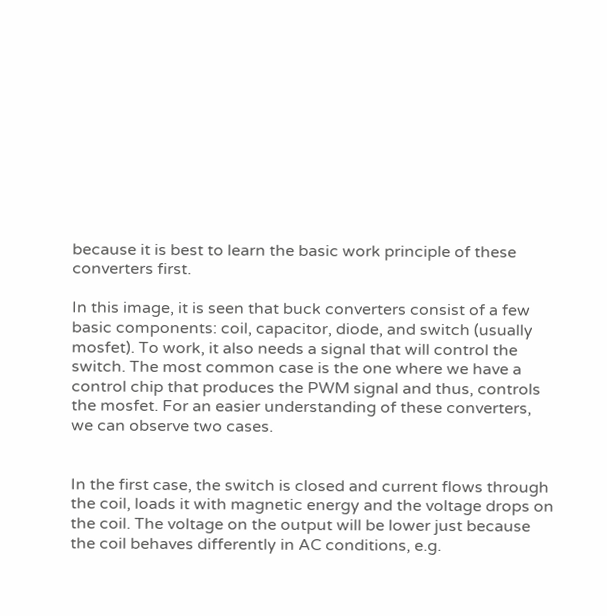because it is best to learn the basic work principle of these converters first.

In this image, it is seen that buck converters consist of a few basic components: coil, capacitor, diode, and switch (usually mosfet). To work, it also needs a signal that will control the switch. The most common case is the one where we have a control chip that produces the PWM signal and thus, controls the mosfet. For an easier understanding of these converters, we can observe two cases.


In the first case, the switch is closed and current flows through the coil, loads it with magnetic energy and the voltage drops on the coil. The voltage on the output will be lower just because the coil behaves differently in AC conditions, e.g.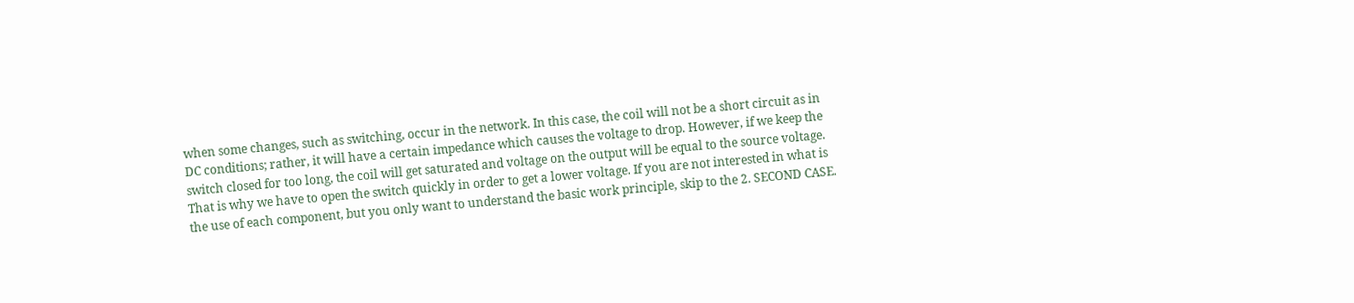when some changes, such as switching, occur in the network. In this case, the coil will not be a short circuit as in DC conditions; rather, it will have a certain impedance which causes the voltage to drop. However, if we keep the switch closed for too long, the coil will get saturated and voltage on the output will be equal to the source voltage. That is why we have to open the switch quickly in order to get a lower voltage. If you are not interested in what is the use of each component, but you only want to understand the basic work principle, skip to the 2. SECOND CASE.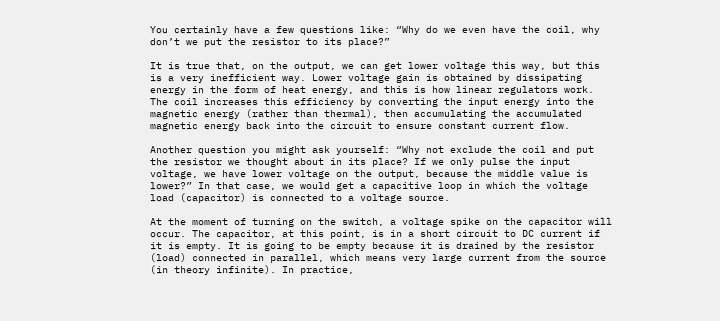You certainly have a few questions like: “Why do we even have the coil, why don’t we put the resistor to its place?”

It is true that, on the output, we can get lower voltage this way, but this is a very inefficient way. Lower voltage gain is obtained by dissipating energy in the form of heat energy, and this is how linear regulators work. The coil increases this efficiency by converting the input energy into the magnetic energy (rather than thermal), then accumulating the accumulated magnetic energy back into the circuit to ensure constant current flow.

Another question you might ask yourself: “Why not exclude the coil and put the resistor we thought about in its place? If we only pulse the input voltage, we have lower voltage on the output, because the middle value is lower?” In that case, we would get a capacitive loop in which the voltage load (capacitor) is connected to a voltage source.

At the moment of turning on the switch, a voltage spike on the capacitor will occur. The capacitor, at this point, is in a short circuit to DC current if it is empty. It is going to be empty because it is drained by the resistor (load) connected in parallel, which means very large current from the source (in theory infinite). In practice,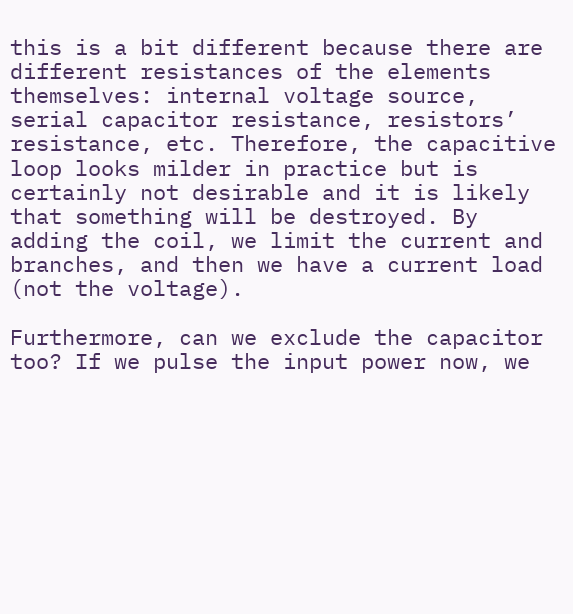this is a bit different because there are different resistances of the elements themselves: internal voltage source, serial capacitor resistance, resistors’ resistance, etc. Therefore, the capacitive loop looks milder in practice but is certainly not desirable and it is likely that something will be destroyed. By adding the coil, we limit the current and branches, and then we have a current load (not the voltage).

Furthermore, can we exclude the capacitor too? If we pulse the input power now, we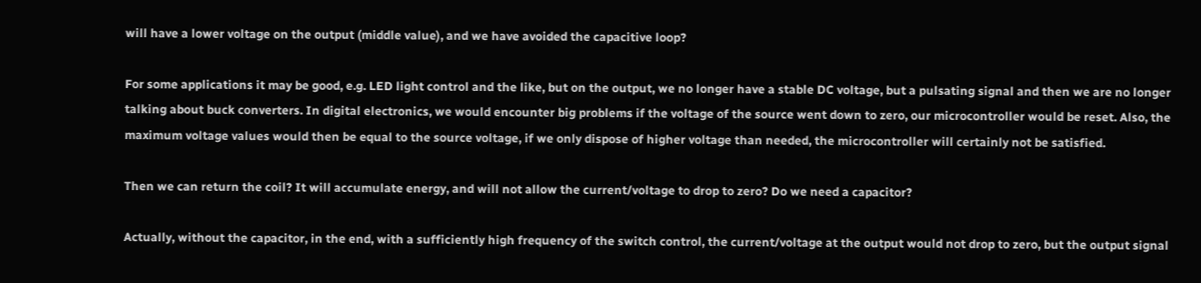will have a lower voltage on the output (middle value), and we have avoided the capacitive loop?

For some applications it may be good, e.g. LED light control and the like, but on the output, we no longer have a stable DC voltage, but a pulsating signal and then we are no longer talking about buck converters. In digital electronics, we would encounter big problems if the voltage of the source went down to zero, our microcontroller would be reset. Also, the maximum voltage values would then be equal to the source voltage, if we only dispose of higher voltage than needed, the microcontroller will certainly not be satisfied.

Then we can return the coil? It will accumulate energy, and will not allow the current/voltage to drop to zero? Do we need a capacitor?

Actually, without the capacitor, in the end, with a sufficiently high frequency of the switch control, the current/voltage at the output would not drop to zero, but the output signal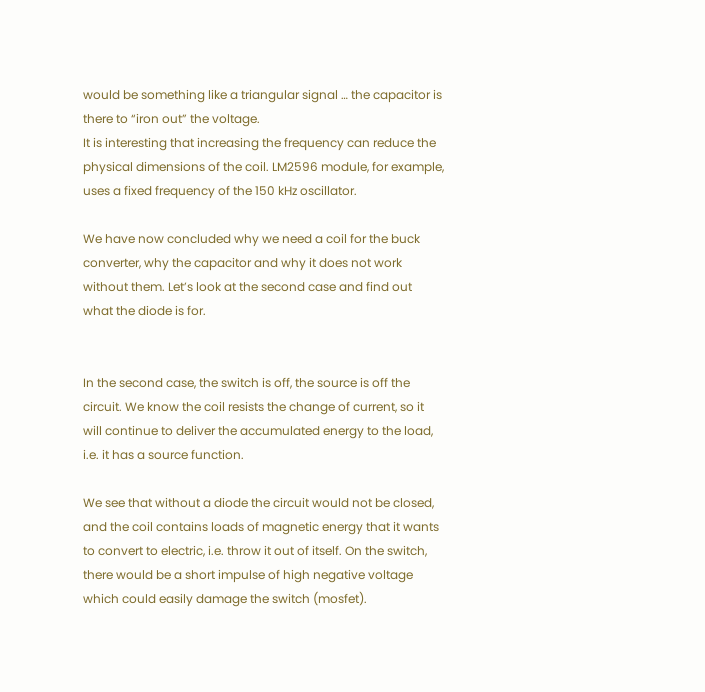would be something like a triangular signal … the capacitor is there to “iron out” the voltage.
It is interesting that increasing the frequency can reduce the physical dimensions of the coil. LM2596 module, for example, uses a fixed frequency of the 150 kHz oscillator.

We have now concluded why we need a coil for the buck converter, why the capacitor and why it does not work without them. Let’s look at the second case and find out what the diode is for.


In the second case, the switch is off, the source is off the circuit. We know the coil resists the change of current, so it will continue to deliver the accumulated energy to the load, i.e. it has a source function.

We see that without a diode the circuit would not be closed, and the coil contains loads of magnetic energy that it wants to convert to electric, i.e. throw it out of itself. On the switch, there would be a short impulse of high negative voltage which could easily damage the switch (mosfet).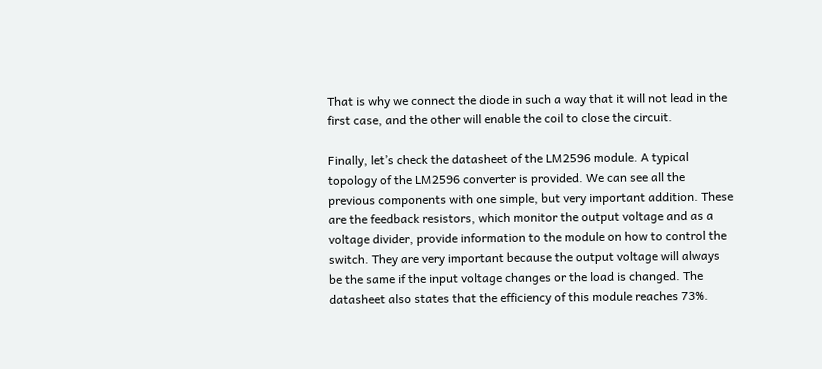That is why we connect the diode in such a way that it will not lead in the first case, and the other will enable the coil to close the circuit.

Finally, let’s check the datasheet of the LM2596 module. A typical topology of the LM2596 converter is provided. We can see all the previous components with one simple, but very important addition. These are the feedback resistors, which monitor the output voltage and as a voltage divider, provide information to the module on how to control the switch. They are very important because the output voltage will always be the same if the input voltage changes or the load is changed. The datasheet also states that the efficiency of this module reaches 73%.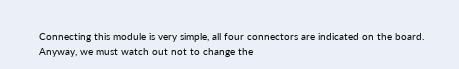Connecting this module is very simple, all four connectors are indicated on the board. Anyway, we must watch out not to change the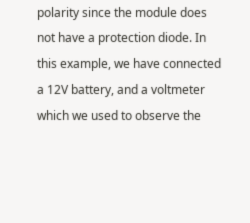polarity since the module does not have a protection diode. In this example, we have connected a 12V battery, and a voltmeter which we used to observe the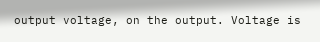output voltage, on the output. Voltage is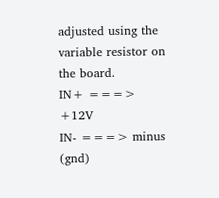adjusted using the variable resistor on the board.
IN+ ===> +12V
IN- ===> minus (gnd)